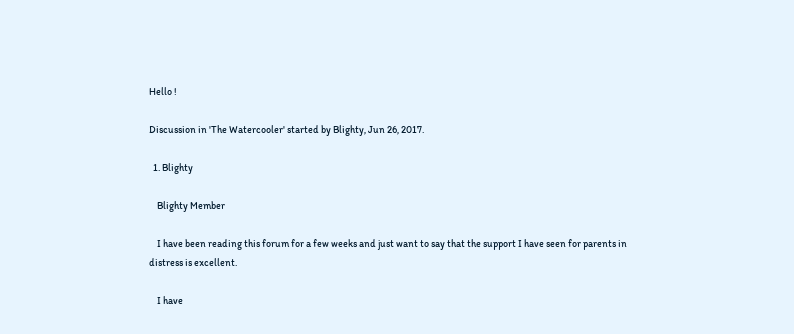Hello !

Discussion in 'The Watercooler' started by Blighty, Jun 26, 2017.

  1. Blighty

    Blighty Member

    I have been reading this forum for a few weeks and just want to say that the support I have seen for parents in distress is excellent.

    I have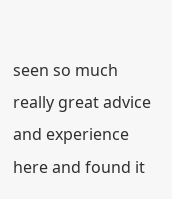seen so much really great advice and experience here and found it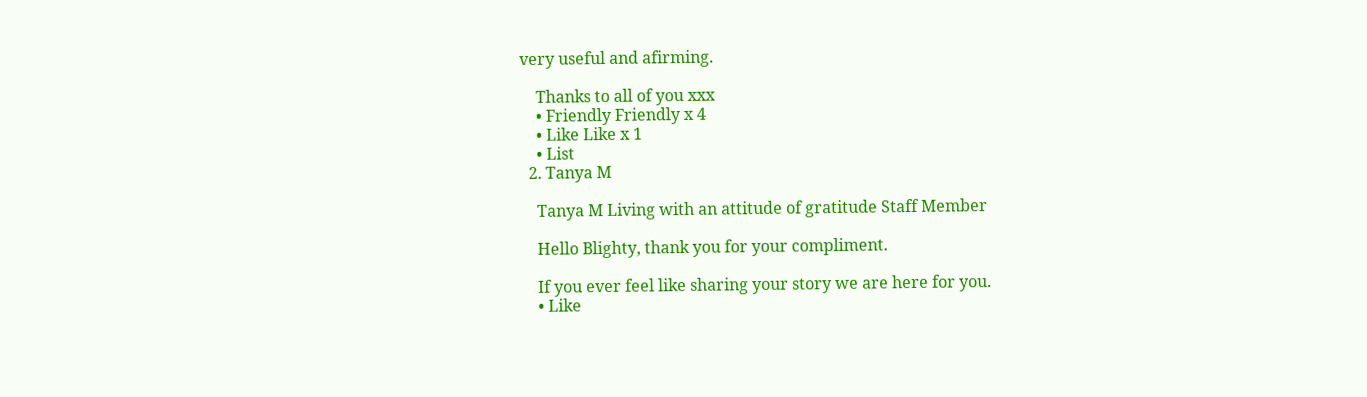very useful and afirming.

    Thanks to all of you xxx
    • Friendly Friendly x 4
    • Like Like x 1
    • List
  2. Tanya M

    Tanya M Living with an attitude of gratitude Staff Member

    Hello Blighty, thank you for your compliment.

    If you ever feel like sharing your story we are here for you.
    • Like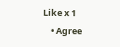Like x 1
    • Agree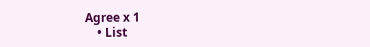Agree x 1
    • List